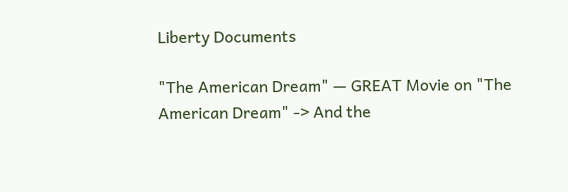Liberty Documents

"The American Dream" — GREAT Movie on "The American Dream" -> And the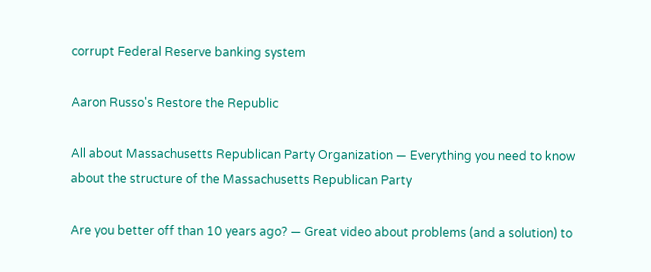corrupt Federal Reserve banking system

Aaron Russo's Restore the Republic

All about Massachusetts Republican Party Organization — Everything you need to know about the structure of the Massachusetts Republican Party

Are you better off than 10 years ago? — Great video about problems (and a solution) to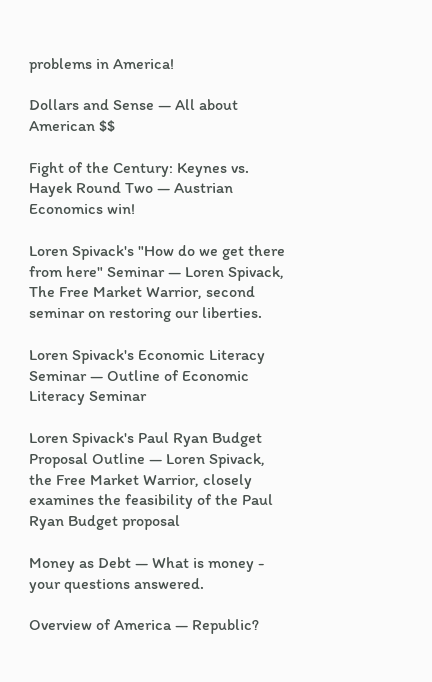problems in America!

Dollars and Sense — All about American $$

Fight of the Century: Keynes vs. Hayek Round Two — Austrian Economics win!

Loren Spivack's "How do we get there from here" Seminar — Loren Spivack, The Free Market Warrior, second seminar on restoring our liberties.

Loren Spivack's Economic Literacy Seminar — Outline of Economic Literacy Seminar

Loren Spivack's Paul Ryan Budget Proposal Outline — Loren Spivack, the Free Market Warrior, closely examines the feasibility of the Paul Ryan Budget proposal

Money as Debt — What is money - your questions answered.

Overview of America — Republic?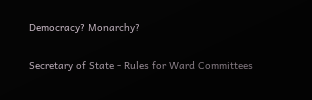Democracy? Monarchy?

Secretary of State - Rules for Ward Committees